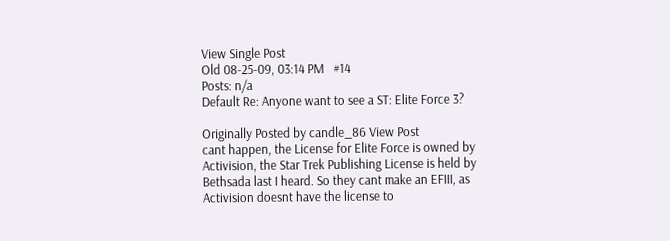View Single Post
Old 08-25-09, 03:14 PM   #14
Posts: n/a
Default Re: Anyone want to see a ST: Elite Force 3?

Originally Posted by candle_86 View Post
cant happen, the License for Elite Force is owned by Activision, the Star Trek Publishing License is held by Bethsada last I heard. So they cant make an EFIII, as Activision doesnt have the license to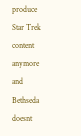produce Star Trek content anymore and Bethseda doesnt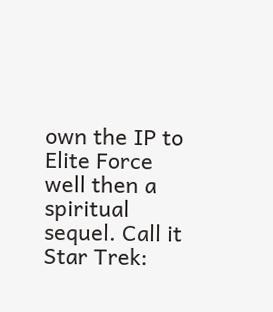own the IP to Elite Force
well then a spiritual sequel. Call it Star Trek: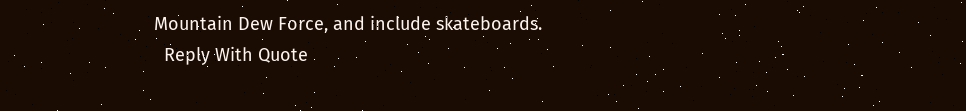Mountain Dew Force, and include skateboards.
  Reply With Quote